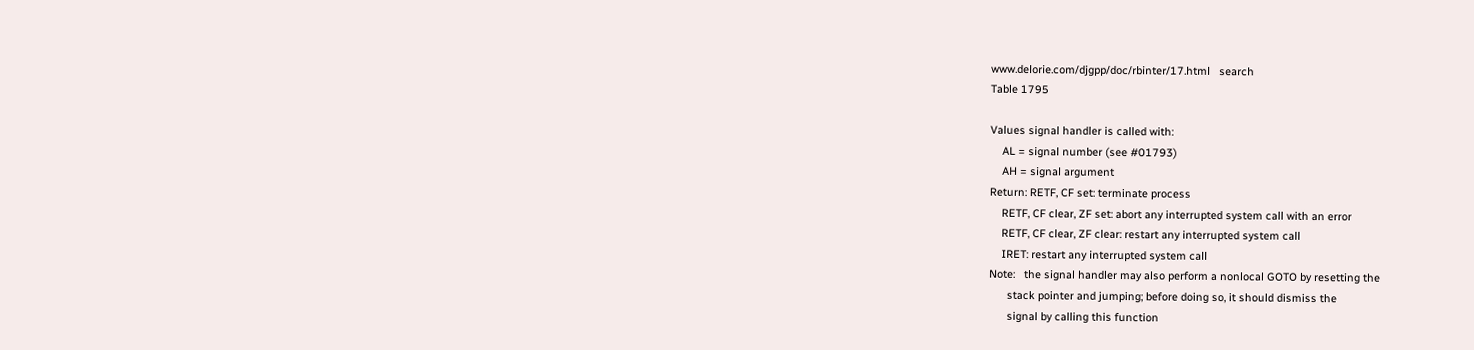www.delorie.com/djgpp/doc/rbinter/17.html   search
Table 1795

Values signal handler is called with:
    AL = signal number (see #01793)
    AH = signal argument
Return: RETF, CF set: terminate process
    RETF, CF clear, ZF set: abort any interrupted system call with an error
    RETF, CF clear, ZF clear: restart any interrupted system call
    IRET: restart any interrupted system call
Note:   the signal handler may also perform a nonlocal GOTO by resetting the
      stack pointer and jumping; before doing so, it should dismiss the
      signal by calling this function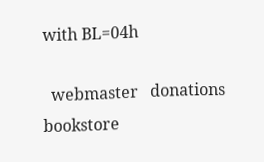with BL=04h

  webmaster   donations   bookstore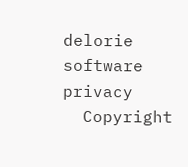delorie software   privacy
  Copyright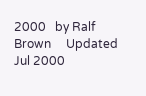2000   by Ralf Brown     Updated Jul 2000